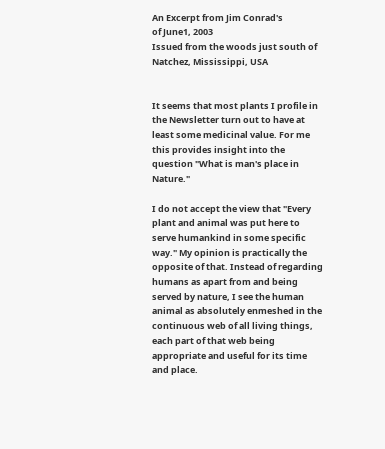An Excerpt from Jim Conrad's
of June1, 2003
Issued from the woods just south of Natchez, Mississippi, USA


It seems that most plants I profile in the Newsletter turn out to have at least some medicinal value. For me this provides insight into the question "What is man's place in Nature."

I do not accept the view that "Every plant and animal was put here to serve humankind in some specific way." My opinion is practically the opposite of that. Instead of regarding humans as apart from and being served by nature, I see the human animal as absolutely enmeshed in the continuous web of all living things, each part of that web being appropriate and useful for its time and place.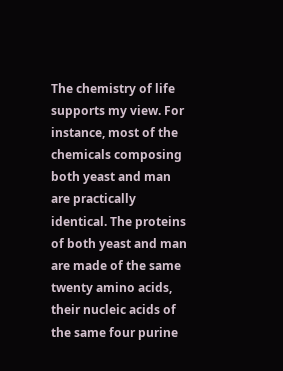The chemistry of life supports my view. For instance, most of the chemicals composing both yeast and man are practically identical. The proteins of both yeast and man are made of the same twenty amino acids, their nucleic acids of the same four purine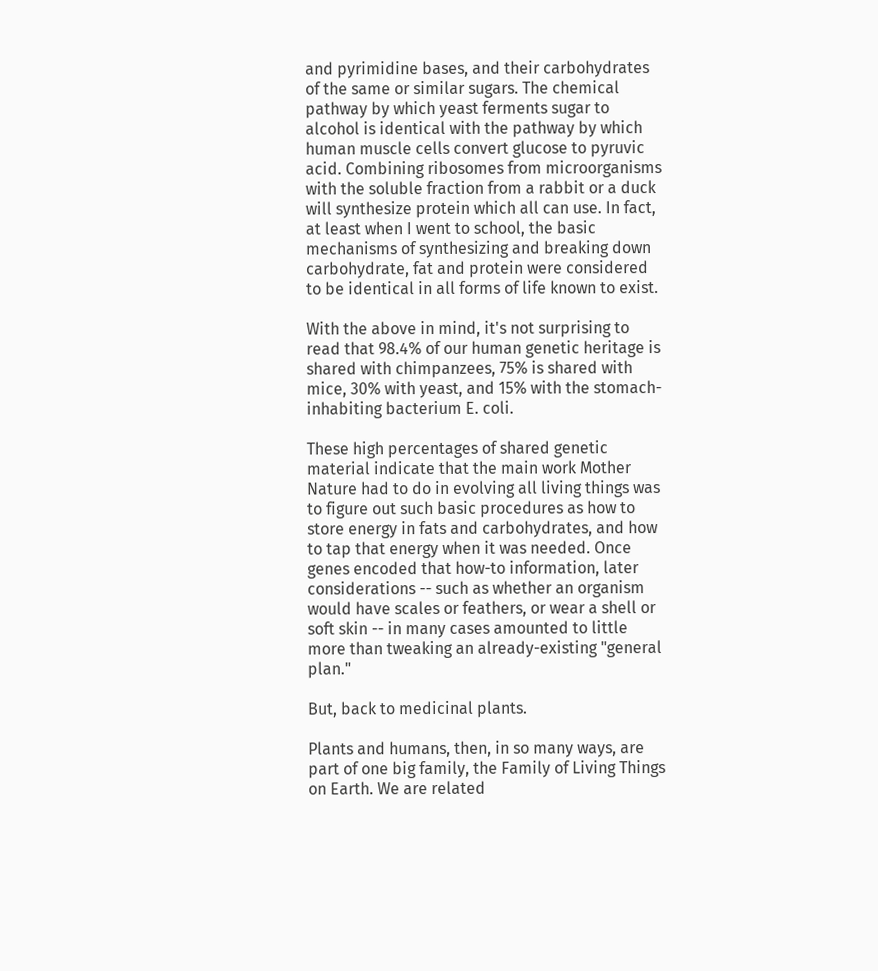and pyrimidine bases, and their carbohydrates of the same or similar sugars. The chemical pathway by which yeast ferments sugar to alcohol is identical with the pathway by which human muscle cells convert glucose to pyruvic acid. Combining ribosomes from microorganisms with the soluble fraction from a rabbit or a duck will synthesize protein which all can use. In fact, at least when I went to school, the basic mechanisms of synthesizing and breaking down carbohydrate, fat and protein were considered to be identical in all forms of life known to exist.

With the above in mind, it's not surprising to read that 98.4% of our human genetic heritage is shared with chimpanzees, 75% is shared with mice, 30% with yeast, and 15% with the stomach-inhabiting bacterium E. coli.

These high percentages of shared genetic material indicate that the main work Mother Nature had to do in evolving all living things was to figure out such basic procedures as how to store energy in fats and carbohydrates, and how to tap that energy when it was needed. Once genes encoded that how-to information, later considerations -- such as whether an organism would have scales or feathers, or wear a shell or soft skin -- in many cases amounted to little more than tweaking an already-existing "general plan."

But, back to medicinal plants.

Plants and humans, then, in so many ways, are part of one big family, the Family of Living Things on Earth. We are related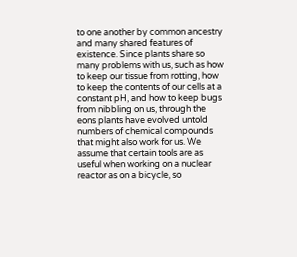to one another by common ancestry and many shared features of existence. Since plants share so many problems with us, such as how to keep our tissue from rotting, how to keep the contents of our cells at a constant pH, and how to keep bugs from nibbling on us, through the eons plants have evolved untold numbers of chemical compounds that might also work for us. We assume that certain tools are as useful when working on a nuclear reactor as on a bicycle, so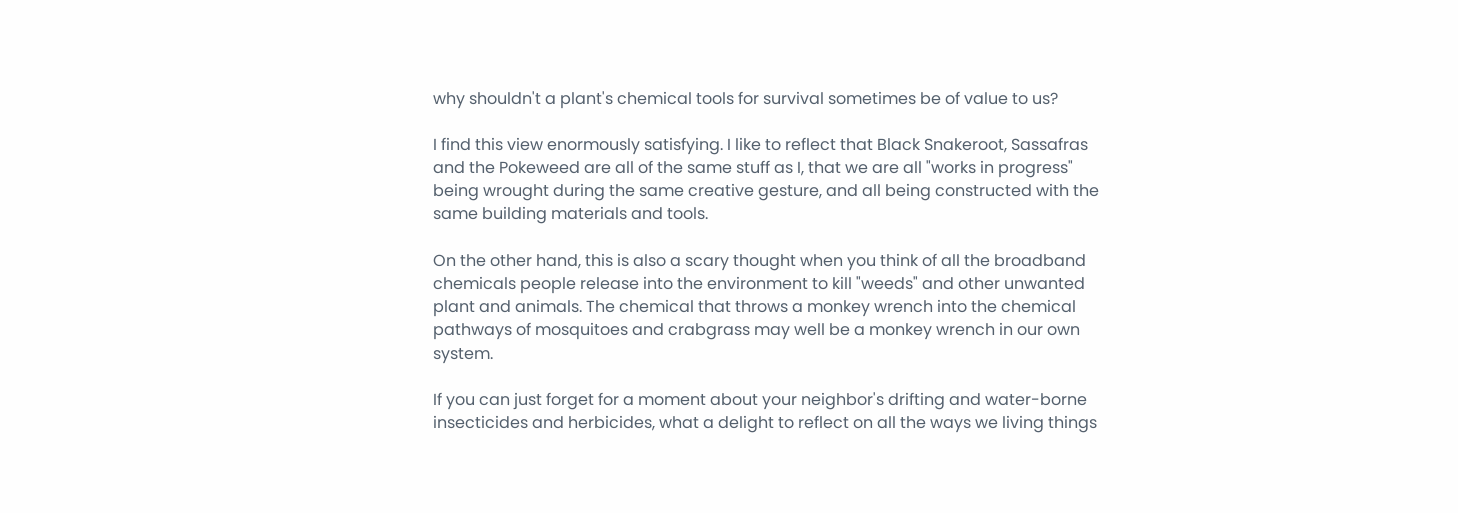why shouldn't a plant's chemical tools for survival sometimes be of value to us?

I find this view enormously satisfying. I like to reflect that Black Snakeroot, Sassafras and the Pokeweed are all of the same stuff as I, that we are all "works in progress" being wrought during the same creative gesture, and all being constructed with the same building materials and tools.

On the other hand, this is also a scary thought when you think of all the broadband chemicals people release into the environment to kill "weeds" and other unwanted plant and animals. The chemical that throws a monkey wrench into the chemical pathways of mosquitoes and crabgrass may well be a monkey wrench in our own system.

If you can just forget for a moment about your neighbor's drifting and water-borne insecticides and herbicides, what a delight to reflect on all the ways we living things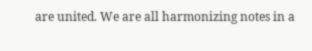are united. We are all harmonizing notes in a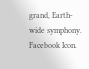grand, Earth-wide symphony. Facebook Icon.